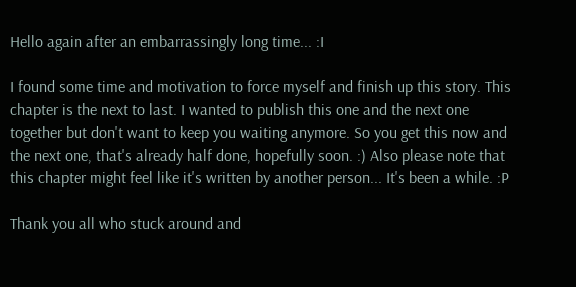Hello again after an embarrassingly long time... :I

I found some time and motivation to force myself and finish up this story. This chapter is the next to last. I wanted to publish this one and the next one together but don't want to keep you waiting anymore. So you get this now and the next one, that's already half done, hopefully soon. :) Also please note that this chapter might feel like it's written by another person... It's been a while. :P

Thank you all who stuck around and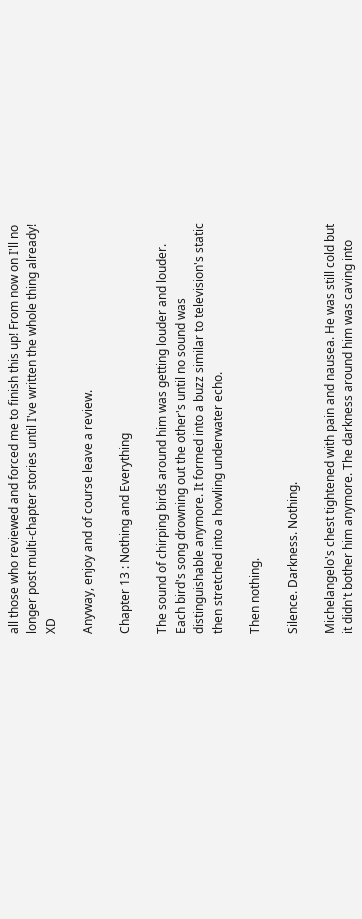all those who reviewed and forced me to finish this up! From now on I'll no longer post multi-chapter stories until I've written the whole thing already! XD

Anyway, enjoy and of course leave a review.

Chapter 13 : Nothing and Everything

The sound of chirping birds around him was getting louder and louder. Each bird's song drowning out the other's until no sound was distinguishable anymore. It formed into a buzz similar to television's static then stretched into a howling underwater echo.

Then nothing.

Silence. Darkness. Nothing.

Michelangelo's chest tightened with pain and nausea. He was still cold but it didn't bother him anymore. The darkness around him was caving into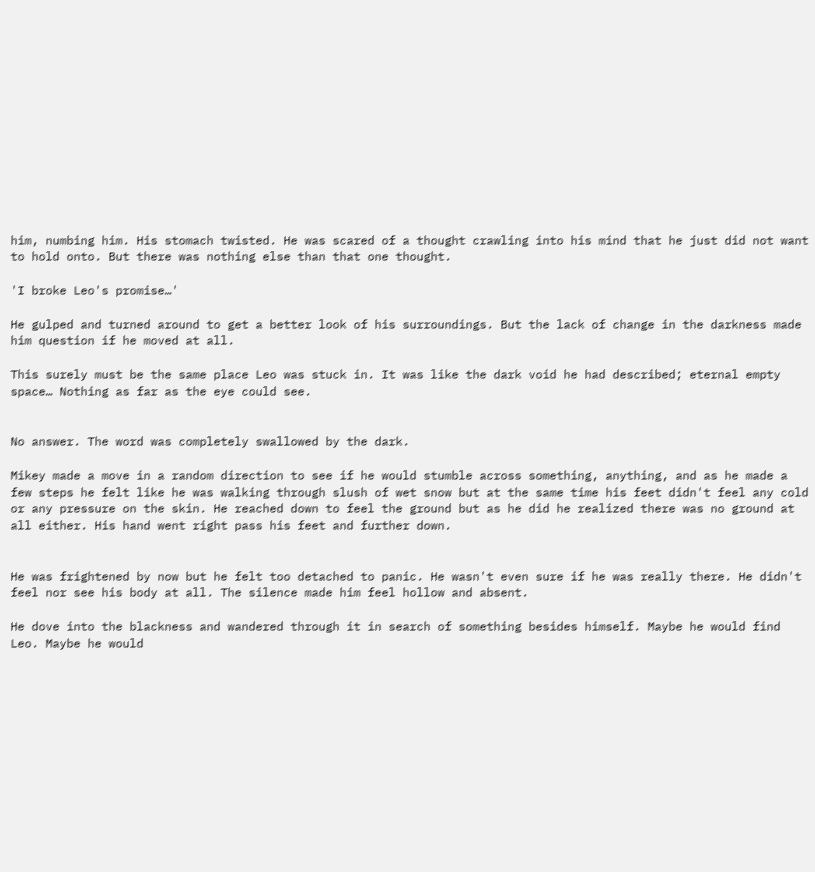him, numbing him. His stomach twisted. He was scared of a thought crawling into his mind that he just did not want to hold onto. But there was nothing else than that one thought.

'I broke Leo's promise…'

He gulped and turned around to get a better look of his surroundings. But the lack of change in the darkness made him question if he moved at all.

This surely must be the same place Leo was stuck in. It was like the dark void he had described; eternal empty space… Nothing as far as the eye could see.


No answer. The word was completely swallowed by the dark.

Mikey made a move in a random direction to see if he would stumble across something, anything, and as he made a few steps he felt like he was walking through slush of wet snow but at the same time his feet didn't feel any cold or any pressure on the skin. He reached down to feel the ground but as he did he realized there was no ground at all either. His hand went right pass his feet and further down.


He was frightened by now but he felt too detached to panic. He wasn't even sure if he was really there. He didn't feel nor see his body at all. The silence made him feel hollow and absent.

He dove into the blackness and wandered through it in search of something besides himself. Maybe he would find Leo. Maybe he would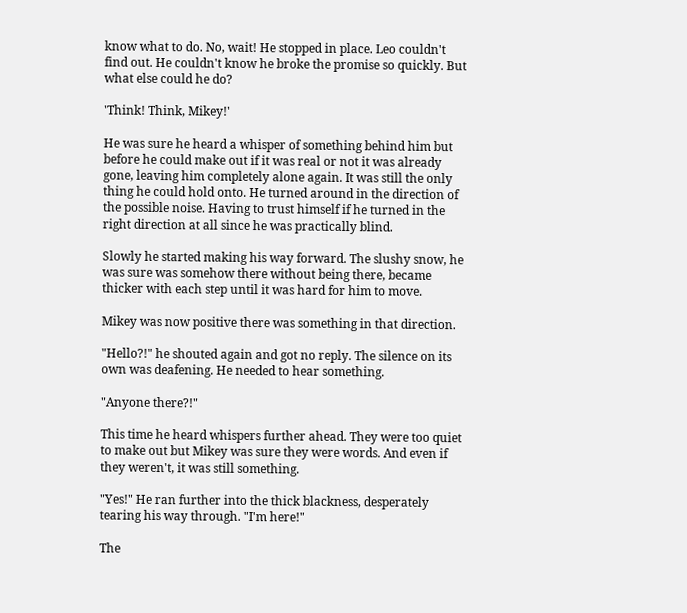know what to do. No, wait! He stopped in place. Leo couldn't find out. He couldn't know he broke the promise so quickly. But what else could he do?

'Think! Think, Mikey!'

He was sure he heard a whisper of something behind him but before he could make out if it was real or not it was already gone, leaving him completely alone again. It was still the only thing he could hold onto. He turned around in the direction of the possible noise. Having to trust himself if he turned in the right direction at all since he was practically blind.

Slowly he started making his way forward. The slushy snow, he was sure was somehow there without being there, became thicker with each step until it was hard for him to move.

Mikey was now positive there was something in that direction.

"Hello?!" he shouted again and got no reply. The silence on its own was deafening. He needed to hear something.

"Anyone there?!"

This time he heard whispers further ahead. They were too quiet to make out but Mikey was sure they were words. And even if they weren't, it was still something.

"Yes!" He ran further into the thick blackness, desperately tearing his way through. "I'm here!"

The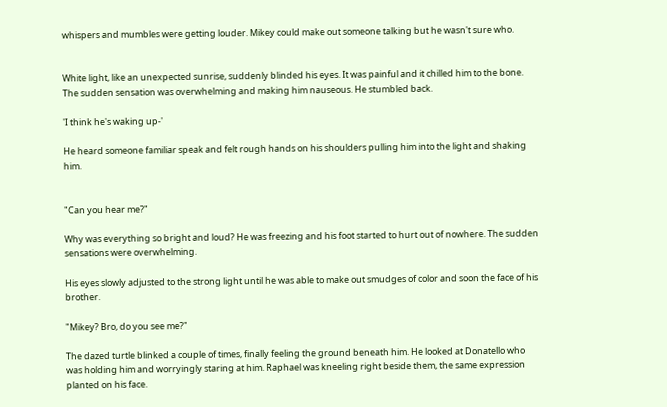whispers and mumbles were getting louder. Mikey could make out someone talking but he wasn't sure who.


White light, like an unexpected sunrise, suddenly blinded his eyes. It was painful and it chilled him to the bone. The sudden sensation was overwhelming and making him nauseous. He stumbled back.

'I think he's waking up-'

He heard someone familiar speak and felt rough hands on his shoulders pulling him into the light and shaking him.


"Can you hear me?"

Why was everything so bright and loud? He was freezing and his foot started to hurt out of nowhere. The sudden sensations were overwhelming.

His eyes slowly adjusted to the strong light until he was able to make out smudges of color and soon the face of his brother.

"Mikey? Bro, do you see me?"

The dazed turtle blinked a couple of times, finally feeling the ground beneath him. He looked at Donatello who was holding him and worryingly staring at him. Raphael was kneeling right beside them, the same expression planted on his face.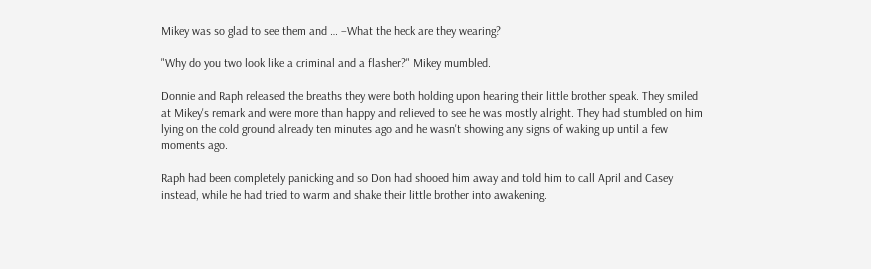Mikey was so glad to see them and … –What the heck are they wearing?

"Why do you two look like a criminal and a flasher?" Mikey mumbled.

Donnie and Raph released the breaths they were both holding upon hearing their little brother speak. They smiled at Mikey's remark and were more than happy and relieved to see he was mostly alright. They had stumbled on him lying on the cold ground already ten minutes ago and he wasn't showing any signs of waking up until a few moments ago.

Raph had been completely panicking and so Don had shooed him away and told him to call April and Casey instead, while he had tried to warm and shake their little brother into awakening.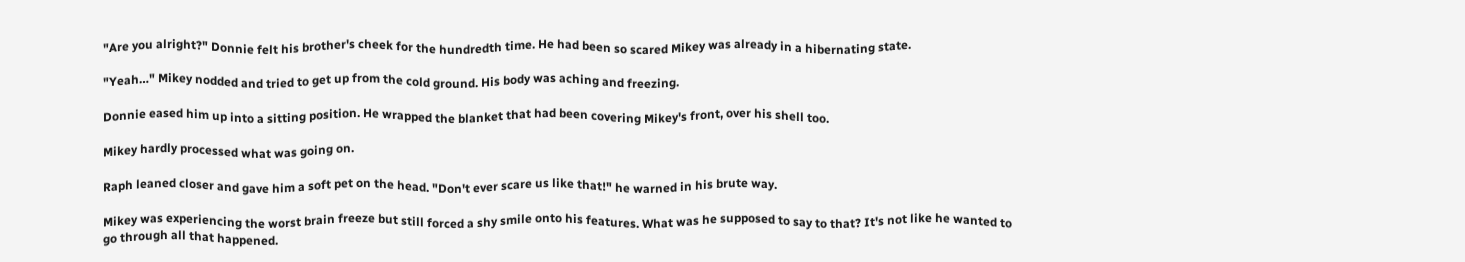"Are you alright?" Donnie felt his brother's cheek for the hundredth time. He had been so scared Mikey was already in a hibernating state.

"Yeah…" Mikey nodded and tried to get up from the cold ground. His body was aching and freezing.

Donnie eased him up into a sitting position. He wrapped the blanket that had been covering Mikey's front, over his shell too.

Mikey hardly processed what was going on.

Raph leaned closer and gave him a soft pet on the head. "Don't ever scare us like that!" he warned in his brute way.

Mikey was experiencing the worst brain freeze but still forced a shy smile onto his features. What was he supposed to say to that? It's not like he wanted to go through all that happened.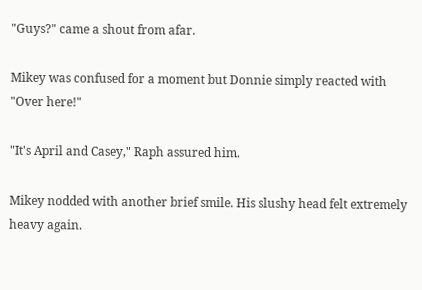"Guys?" came a shout from afar.

Mikey was confused for a moment but Donnie simply reacted with "Over here!"

"It's April and Casey," Raph assured him.

Mikey nodded with another brief smile. His slushy head felt extremely heavy again.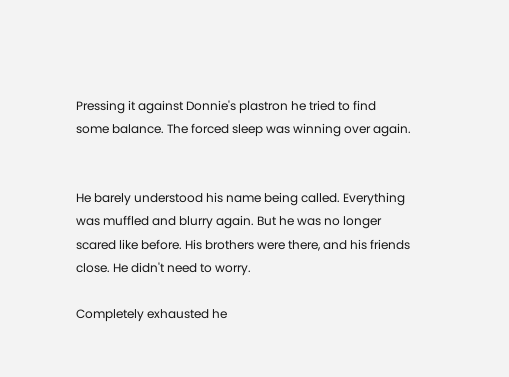Pressing it against Donnie's plastron he tried to find some balance. The forced sleep was winning over again.


He barely understood his name being called. Everything was muffled and blurry again. But he was no longer scared like before. His brothers were there, and his friends close. He didn't need to worry.

Completely exhausted he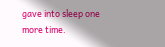gave into sleep one more time.